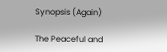Synopsis (Again)

The Peaceful and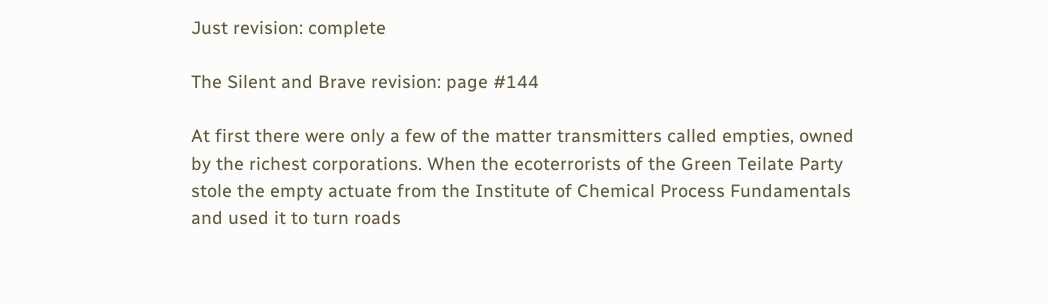Just revision: complete

The Silent and Brave revision: page #144

At first there were only a few of the matter transmitters called empties, owned by the richest corporations. When the ecoterrorists of the Green Teilate Party stole the empty actuate from the Institute of Chemical Process Fundamentals and used it to turn roads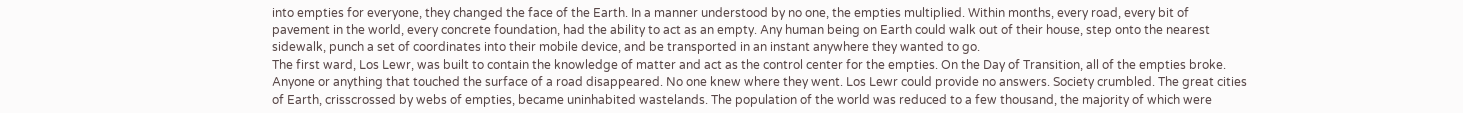into empties for everyone, they changed the face of the Earth. In a manner understood by no one, the empties multiplied. Within months, every road, every bit of pavement in the world, every concrete foundation, had the ability to act as an empty. Any human being on Earth could walk out of their house, step onto the nearest sidewalk, punch a set of coordinates into their mobile device, and be transported in an instant anywhere they wanted to go.
The first ward, Los Lewr, was built to contain the knowledge of matter and act as the control center for the empties. On the Day of Transition, all of the empties broke. Anyone or anything that touched the surface of a road disappeared. No one knew where they went. Los Lewr could provide no answers. Society crumbled. The great cities of Earth, crisscrossed by webs of empties, became uninhabited wastelands. The population of the world was reduced to a few thousand, the majority of which were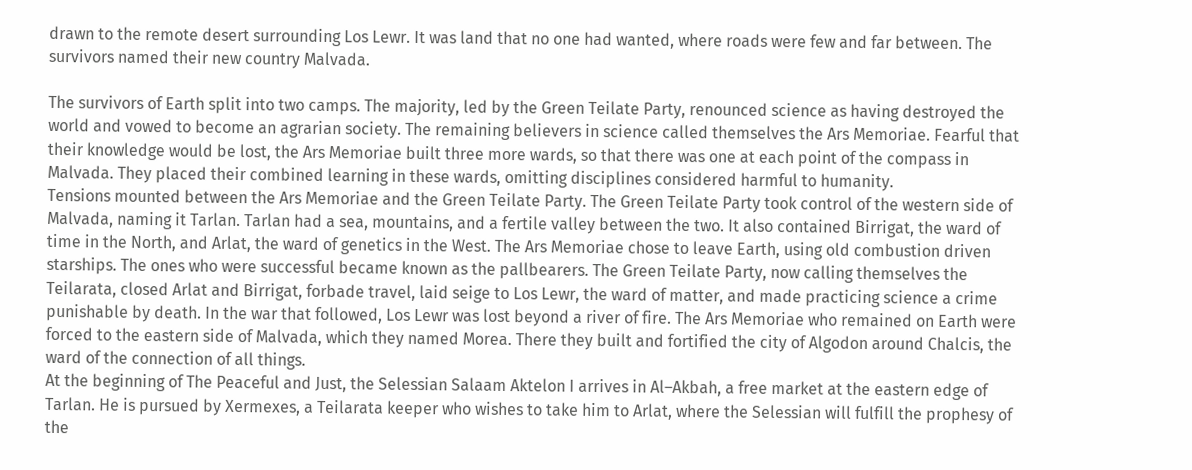drawn to the remote desert surrounding Los Lewr. It was land that no one had wanted, where roads were few and far between. The survivors named their new country Malvada.

The survivors of Earth split into two camps. The majority, led by the Green Teilate Party, renounced science as having destroyed the world and vowed to become an agrarian society. The remaining believers in science called themselves the Ars Memoriae. Fearful that their knowledge would be lost, the Ars Memoriae built three more wards, so that there was one at each point of the compass in Malvada. They placed their combined learning in these wards, omitting disciplines considered harmful to humanity.
Tensions mounted between the Ars Memoriae and the Green Teilate Party. The Green Teilate Party took control of the western side of Malvada, naming it Tarlan. Tarlan had a sea, mountains, and a fertile valley between the two. It also contained Birrigat, the ward of time in the North, and Arlat, the ward of genetics in the West. The Ars Memoriae chose to leave Earth, using old combustion driven starships. The ones who were successful became known as the pallbearers. The Green Teilate Party, now calling themselves the Teilarata, closed Arlat and Birrigat, forbade travel, laid seige to Los Lewr, the ward of matter, and made practicing science a crime punishable by death. In the war that followed, Los Lewr was lost beyond a river of fire. The Ars Memoriae who remained on Earth were forced to the eastern side of Malvada, which they named Morea. There they built and fortified the city of Algodon around Chalcis, the ward of the connection of all things.
At the beginning of The Peaceful and Just, the Selessian Salaam Aktelon I arrives in Al–Akbah, a free market at the eastern edge of Tarlan. He is pursued by Xermexes, a Teilarata keeper who wishes to take him to Arlat, where the Selessian will fulfill the prophesy of the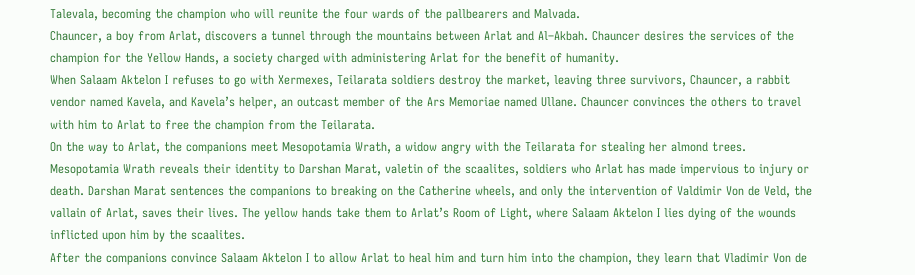Talevala, becoming the champion who will reunite the four wards of the pallbearers and Malvada.
Chauncer, a boy from Arlat, discovers a tunnel through the mountains between Arlat and Al–Akbah. Chauncer desires the services of the champion for the Yellow Hands, a society charged with administering Arlat for the benefit of humanity.
When Salaam Aktelon I refuses to go with Xermexes, Teilarata soldiers destroy the market, leaving three survivors, Chauncer, a rabbit vendor named Kavela, and Kavela’s helper, an outcast member of the Ars Memoriae named Ullane. Chauncer convinces the others to travel with him to Arlat to free the champion from the Teilarata.
On the way to Arlat, the companions meet Mesopotamia Wrath, a widow angry with the Teilarata for stealing her almond trees. Mesopotamia Wrath reveals their identity to Darshan Marat, valetin of the scaalites, soldiers who Arlat has made impervious to injury or death. Darshan Marat sentences the companions to breaking on the Catherine wheels, and only the intervention of Valdimir Von de Veld, the vallain of Arlat, saves their lives. The yellow hands take them to Arlat’s Room of Light, where Salaam Aktelon I lies dying of the wounds inflicted upon him by the scaalites.
After the companions convince Salaam Aktelon I to allow Arlat to heal him and turn him into the champion, they learn that Vladimir Von de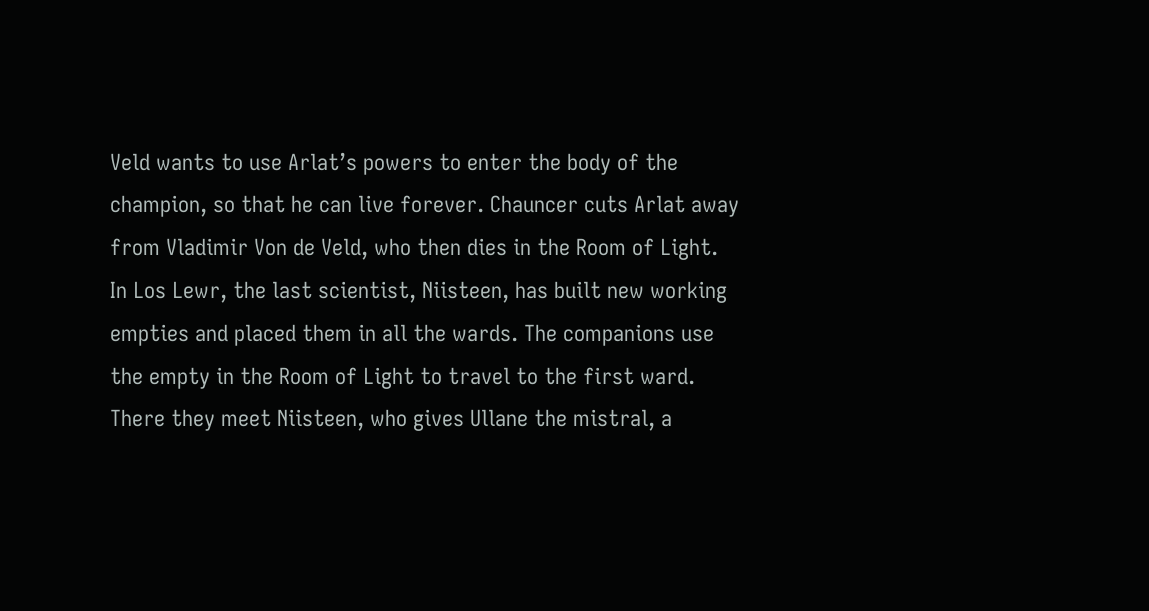Veld wants to use Arlat’s powers to enter the body of the champion, so that he can live forever. Chauncer cuts Arlat away from Vladimir Von de Veld, who then dies in the Room of Light.
In Los Lewr, the last scientist, Niisteen, has built new working empties and placed them in all the wards. The companions use the empty in the Room of Light to travel to the first ward. There they meet Niisteen, who gives Ullane the mistral, a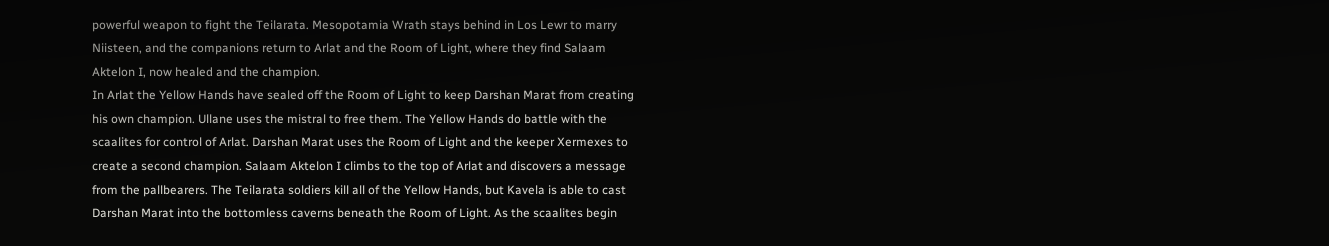powerful weapon to fight the Teilarata. Mesopotamia Wrath stays behind in Los Lewr to marry Niisteen, and the companions return to Arlat and the Room of Light, where they find Salaam Aktelon I, now healed and the champion.
In Arlat the Yellow Hands have sealed off the Room of Light to keep Darshan Marat from creating his own champion. Ullane uses the mistral to free them. The Yellow Hands do battle with the scaalites for control of Arlat. Darshan Marat uses the Room of Light and the keeper Xermexes to create a second champion. Salaam Aktelon I climbs to the top of Arlat and discovers a message from the pallbearers. The Teilarata soldiers kill all of the Yellow Hands, but Kavela is able to cast Darshan Marat into the bottomless caverns beneath the Room of Light. As the scaalites begin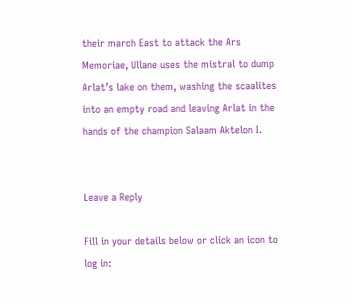their march East to attack the Ars Memoriae, Ullane uses the mistral to dump Arlat’s lake on them, washing the scaalites into an empty road and leaving Arlat in the hands of the champion Salaam Aktelon I.


Leave a Reply

Fill in your details below or click an icon to log in: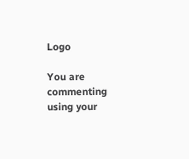Logo

You are commenting using your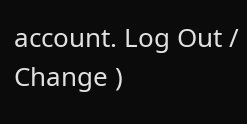account. Log Out /  Change )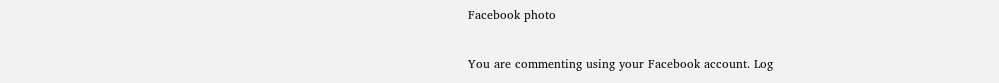Facebook photo

You are commenting using your Facebook account. Log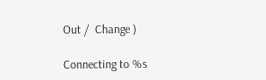Out /  Change )

Connecting to %s